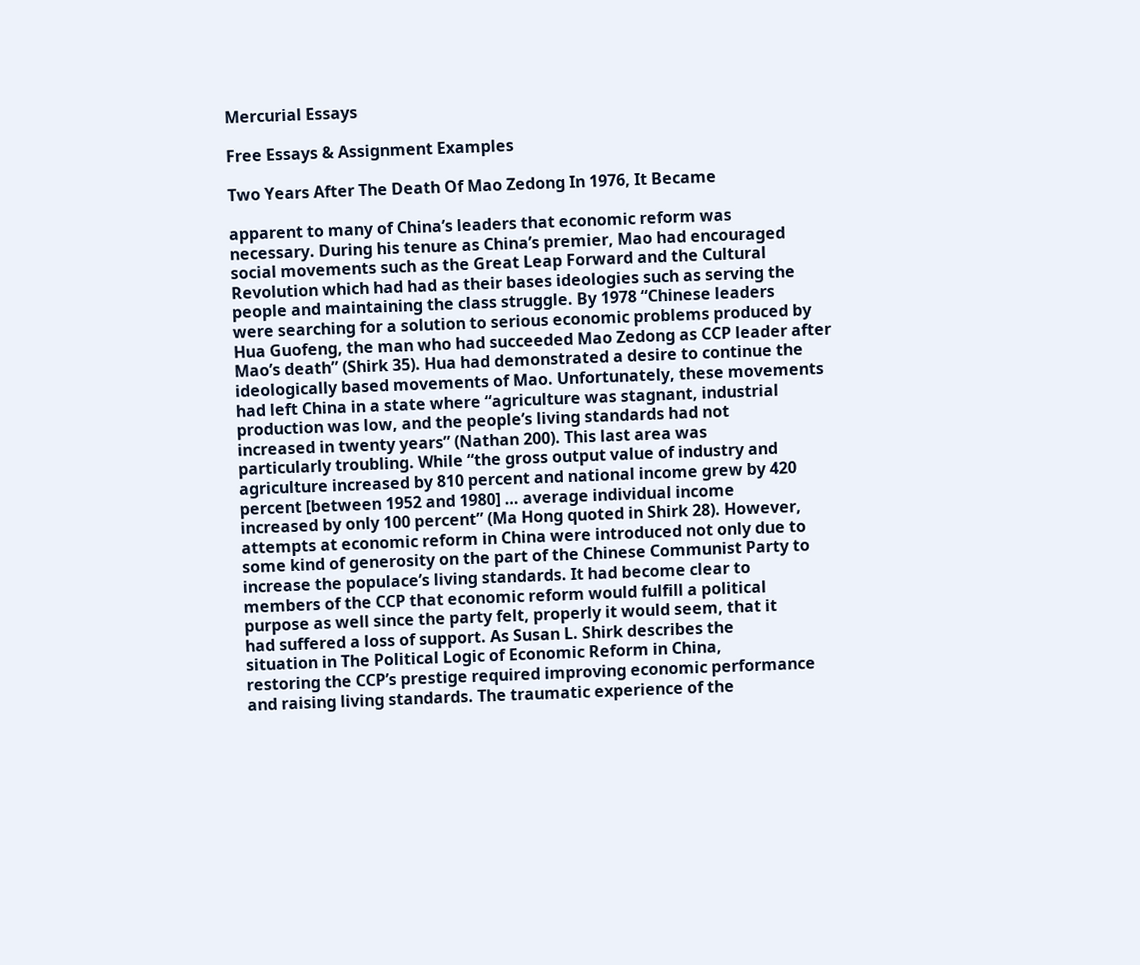Mercurial Essays

Free Essays & Assignment Examples

Two Years After The Death Of Mao Zedong In 1976, It Became

apparent to many of China’s leaders that economic reform was
necessary. During his tenure as China’s premier, Mao had encouraged
social movements such as the Great Leap Forward and the Cultural
Revolution which had had as their bases ideologies such as serving the
people and maintaining the class struggle. By 1978 “Chinese leaders
were searching for a solution to serious economic problems produced by
Hua Guofeng, the man who had succeeded Mao Zedong as CCP leader after
Mao’s death” (Shirk 35). Hua had demonstrated a desire to continue the
ideologically based movements of Mao. Unfortunately, these movements
had left China in a state where “agriculture was stagnant, industrial
production was low, and the people’s living standards had not
increased in twenty years” (Nathan 200). This last area was
particularly troubling. While “the gross output value of industry and
agriculture increased by 810 percent and national income grew by 420
percent [between 1952 and 1980] … average individual income
increased by only 100 percent” (Ma Hong quoted in Shirk 28). However,
attempts at economic reform in China were introduced not only due to
some kind of generosity on the part of the Chinese Communist Party to
increase the populace’s living standards. It had become clear to
members of the CCP that economic reform would fulfill a political
purpose as well since the party felt, properly it would seem, that it
had suffered a loss of support. As Susan L. Shirk describes the
situation in The Political Logic of Economic Reform in China,
restoring the CCP’s prestige required improving economic performance
and raising living standards. The traumatic experience of the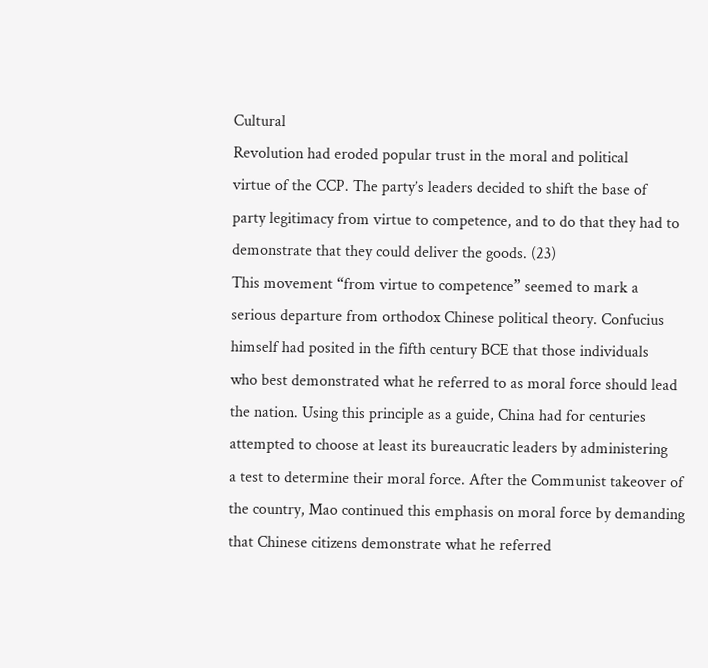Cultural
Revolution had eroded popular trust in the moral and political
virtue of the CCP. The party’s leaders decided to shift the base of
party legitimacy from virtue to competence, and to do that they had to
demonstrate that they could deliver the goods. (23)
This movement “from virtue to competence” seemed to mark a
serious departure from orthodox Chinese political theory. Confucius
himself had posited in the fifth century BCE that those individuals
who best demonstrated what he referred to as moral force should lead
the nation. Using this principle as a guide, China had for centuries
attempted to choose at least its bureaucratic leaders by administering
a test to determine their moral force. After the Communist takeover of
the country, Mao continued this emphasis on moral force by demanding
that Chinese citizens demonstrate what he referred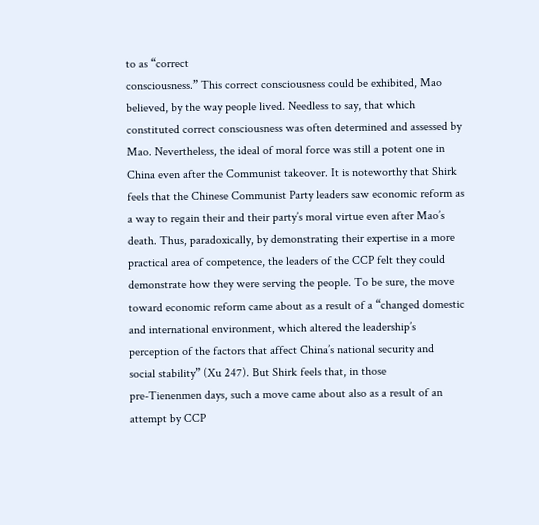to as “correct
consciousness.” This correct consciousness could be exhibited, Mao
believed, by the way people lived. Needless to say, that which
constituted correct consciousness was often determined and assessed by
Mao. Nevertheless, the ideal of moral force was still a potent one in
China even after the Communist takeover. It is noteworthy that Shirk
feels that the Chinese Communist Party leaders saw economic reform as
a way to regain their and their party’s moral virtue even after Mao’s
death. Thus, paradoxically, by demonstrating their expertise in a more
practical area of competence, the leaders of the CCP felt they could
demonstrate how they were serving the people. To be sure, the move
toward economic reform came about as a result of a “changed domestic
and international environment, which altered the leadership’s
perception of the factors that affect China’s national security and
social stability” (Xu 247). But Shirk feels that, in those
pre-Tienenmen days, such a move came about also as a result of an
attempt by CCP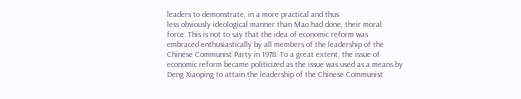leaders to demonstrate, in a more practical and thus
less obviously ideological manner than Mao had done, their moral
force. This is not to say that the idea of economic reform was
embraced enthusiastically by all members of the leadership of the
Chinese Communist Party in 1978. To a great extent, the issue of
economic reform became politicized as the issue was used as a means by
Deng Xiaoping to attain the leadership of the Chinese Communist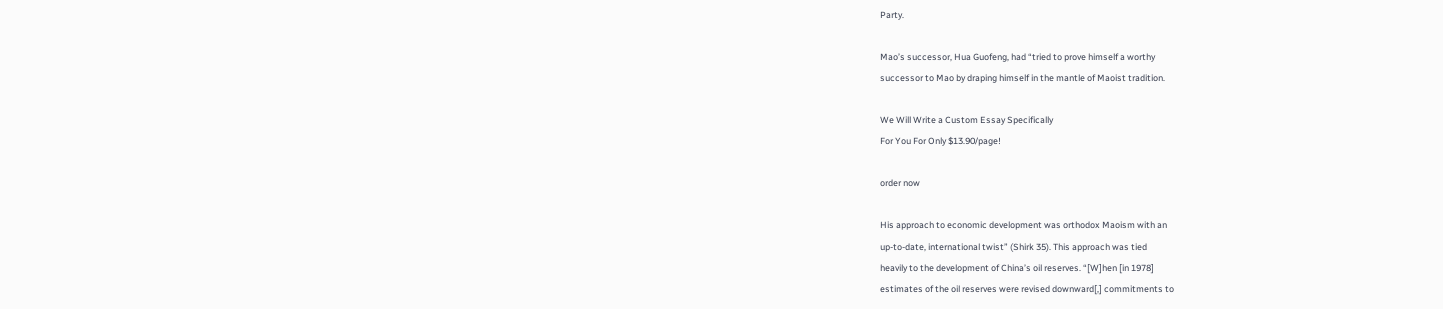Party.

Mao’s successor, Hua Guofeng, had “tried to prove himself a worthy
successor to Mao by draping himself in the mantle of Maoist tradition.

We Will Write a Custom Essay Specifically
For You For Only $13.90/page!

order now

His approach to economic development was orthodox Maoism with an
up-to-date, international twist” (Shirk 35). This approach was tied
heavily to the development of China’s oil reserves. “[W]hen [in 1978]
estimates of the oil reserves were revised downward[,] commitments to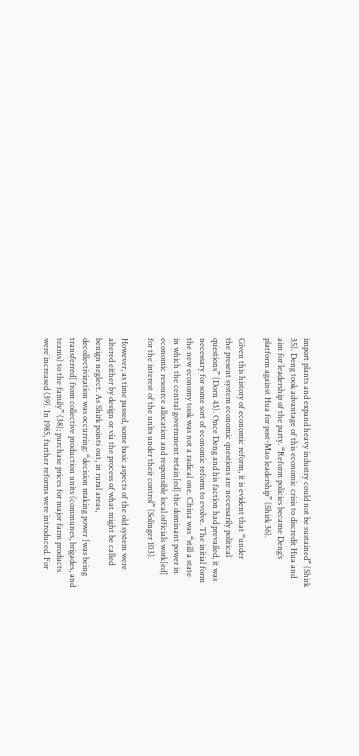import plants and expand heavy industry could not be sustained” (Shirk
35). Deng took advantage of this economic crisis to discredit Hua and
aim for leadership of the party. “Reform policies became Deng’s
platform against Hua for post-Mao leadership” (Shirk 36).

Given this history of economic reform, it is evident that “under
the present system economic questions are necessarily political
questions” (Dorn 43). Once Deng and his faction had prevailed, it was
necessary for some sort of economic reform to evolve. The initial form
the new economy took was not a radical one. China was “still a state
in which the central government retain[ed] the dominant power in
economic resource allocation and responsible local officials work[ed]
for the interest of the units under their control” (Solinger 103).

However, as time passed, some basic aspects of the old system were
altered either by design or via the process of what might be called
benign neglect. As Shirk points out, in rural areas,
decollectivization was occurring: “decision making power [was being
transferred] from collective production units (communes, brigades, and
teams) to the family” (38); purchase prices for major farm products
were increased (39). In 1985, further reforms were introduced. For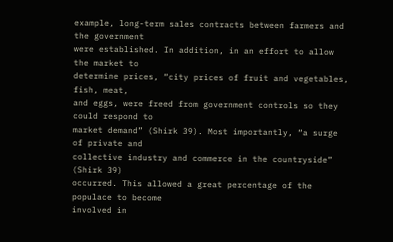example, long-term sales contracts between farmers and the government
were established. In addition, in an effort to allow the market to
determine prices, “city prices of fruit and vegetables, fish, meat,
and eggs, were freed from government controls so they could respond to
market demand” (Shirk 39). Most importantly, “a surge of private and
collective industry and commerce in the countryside” (Shirk 39)
occurred. This allowed a great percentage of the populace to become
involved in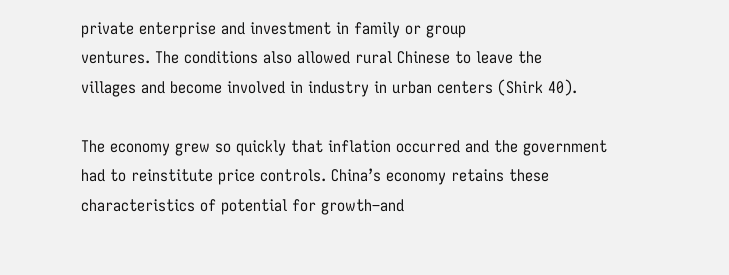private enterprise and investment in family or group
ventures. The conditions also allowed rural Chinese to leave the
villages and become involved in industry in urban centers (Shirk 40).

The economy grew so quickly that inflation occurred and the government
had to reinstitute price controls. China’s economy retains these
characteristics of potential for growth–and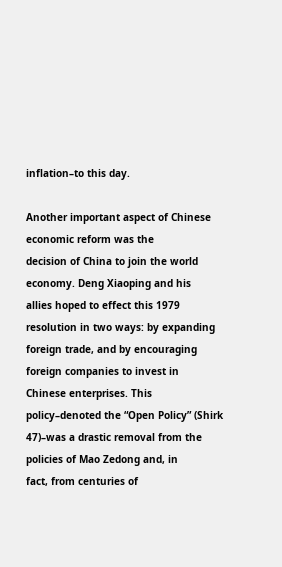inflation–to this day.

Another important aspect of Chinese economic reform was the
decision of China to join the world economy. Deng Xiaoping and his
allies hoped to effect this 1979 resolution in two ways: by expanding
foreign trade, and by encouraging foreign companies to invest in
Chinese enterprises. This policy–denoted the “Open Policy” (Shirk
47)–was a drastic removal from the policies of Mao Zedong and, in
fact, from centuries of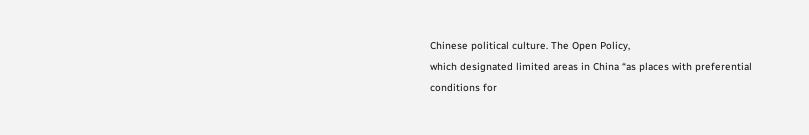Chinese political culture. The Open Policy,
which designated limited areas in China “as places with preferential
conditions for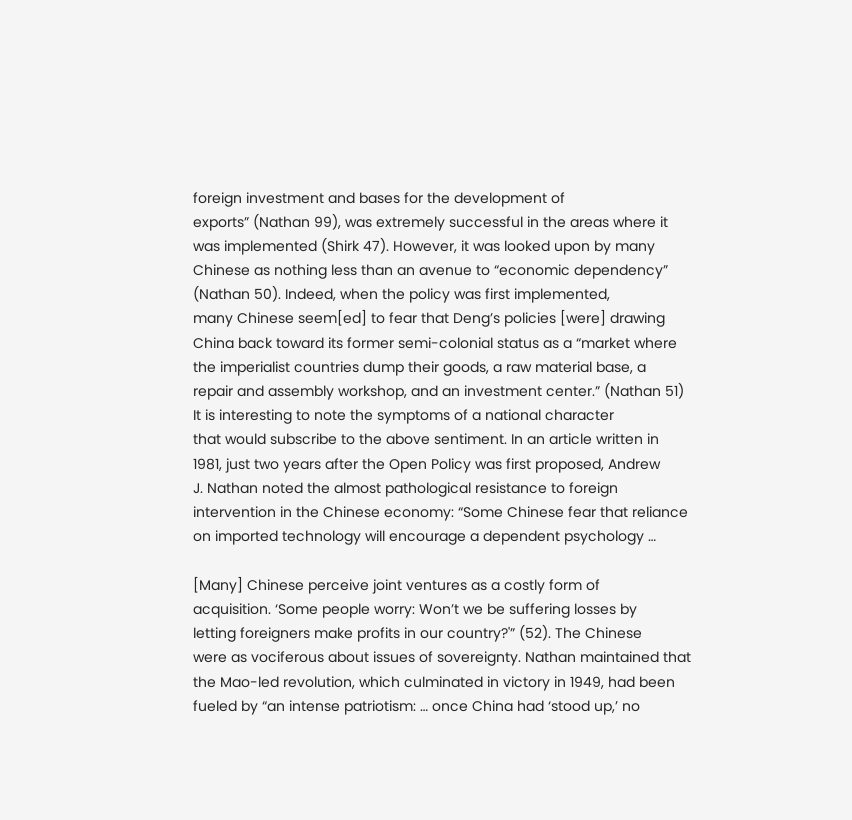foreign investment and bases for the development of
exports” (Nathan 99), was extremely successful in the areas where it
was implemented (Shirk 47). However, it was looked upon by many
Chinese as nothing less than an avenue to “economic dependency”
(Nathan 50). Indeed, when the policy was first implemented,
many Chinese seem[ed] to fear that Deng’s policies [were] drawing
China back toward its former semi-colonial status as a “market where
the imperialist countries dump their goods, a raw material base, a
repair and assembly workshop, and an investment center.” (Nathan 51)
It is interesting to note the symptoms of a national character
that would subscribe to the above sentiment. In an article written in
1981, just two years after the Open Policy was first proposed, Andrew
J. Nathan noted the almost pathological resistance to foreign
intervention in the Chinese economy: “Some Chinese fear that reliance
on imported technology will encourage a dependent psychology …

[Many] Chinese perceive joint ventures as a costly form of
acquisition. ‘Some people worry: Won’t we be suffering losses by
letting foreigners make profits in our country?'” (52). The Chinese
were as vociferous about issues of sovereignty. Nathan maintained that
the Mao-led revolution, which culminated in victory in 1949, had been
fueled by “an intense patriotism: … once China had ‘stood up,’ no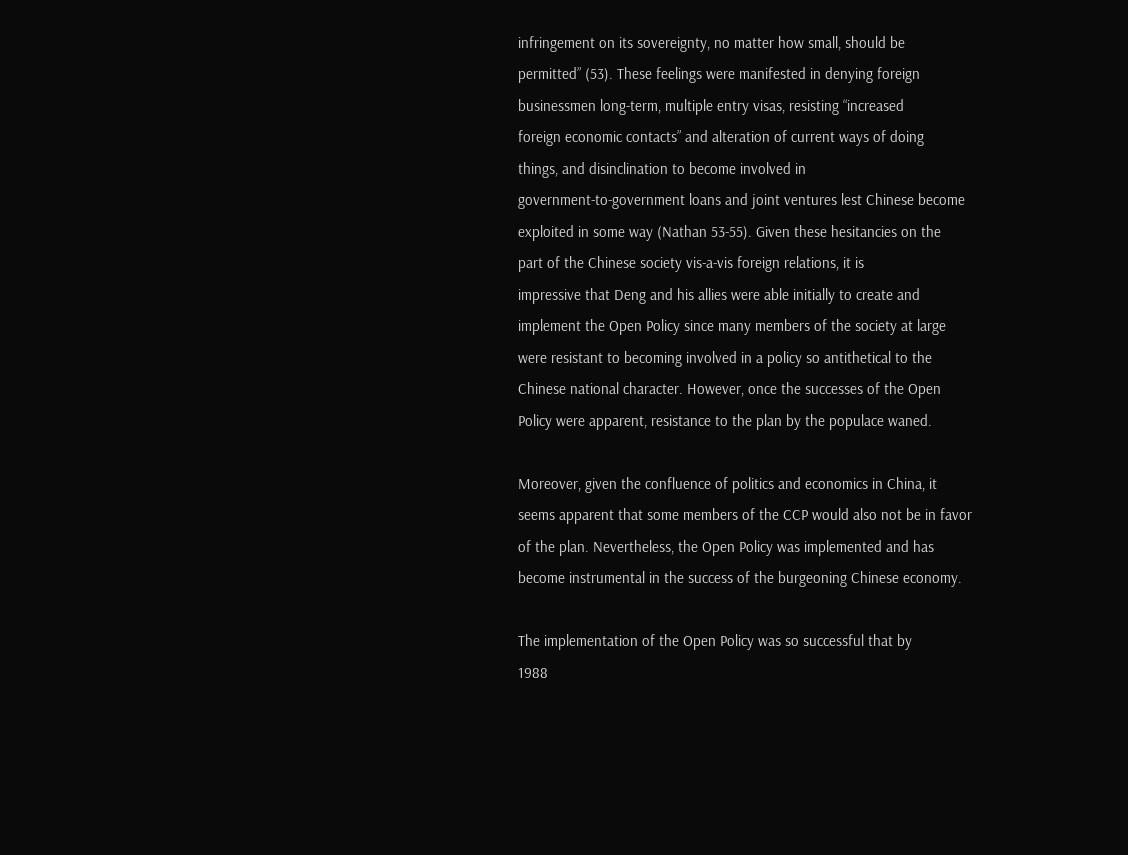infringement on its sovereignty, no matter how small, should be
permitted” (53). These feelings were manifested in denying foreign
businessmen long-term, multiple entry visas, resisting “increased
foreign economic contacts” and alteration of current ways of doing
things, and disinclination to become involved in
government-to-government loans and joint ventures lest Chinese become
exploited in some way (Nathan 53-55). Given these hesitancies on the
part of the Chinese society vis-a-vis foreign relations, it is
impressive that Deng and his allies were able initially to create and
implement the Open Policy since many members of the society at large
were resistant to becoming involved in a policy so antithetical to the
Chinese national character. However, once the successes of the Open
Policy were apparent, resistance to the plan by the populace waned.

Moreover, given the confluence of politics and economics in China, it
seems apparent that some members of the CCP would also not be in favor
of the plan. Nevertheless, the Open Policy was implemented and has
become instrumental in the success of the burgeoning Chinese economy.

The implementation of the Open Policy was so successful that by
1988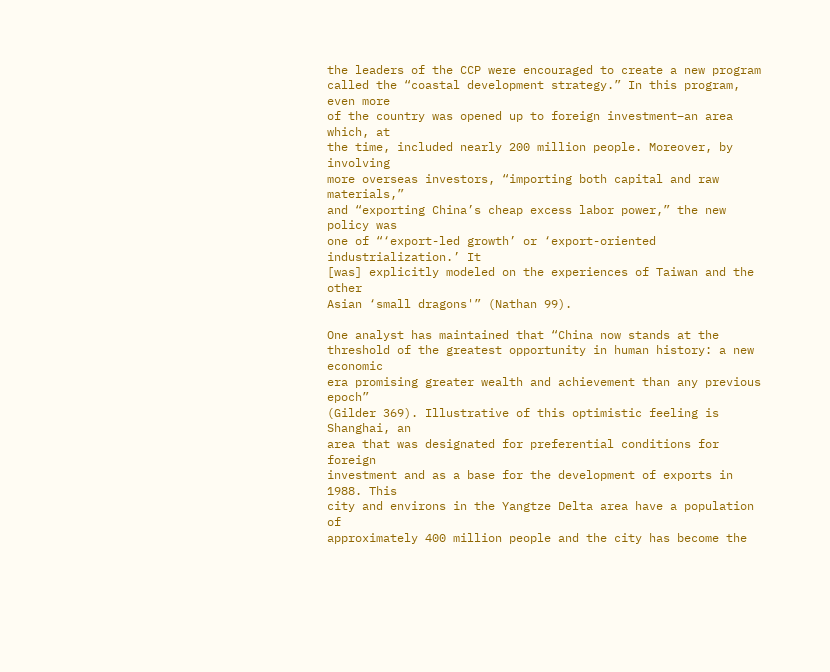the leaders of the CCP were encouraged to create a new program
called the “coastal development strategy.” In this program, even more
of the country was opened up to foreign investment–an area which, at
the time, included nearly 200 million people. Moreover, by involving
more overseas investors, “importing both capital and raw materials,”
and “exporting China’s cheap excess labor power,” the new policy was
one of “‘export-led growth’ or ‘export-oriented industrialization.’ It
[was] explicitly modeled on the experiences of Taiwan and the other
Asian ‘small dragons'” (Nathan 99).

One analyst has maintained that “China now stands at the
threshold of the greatest opportunity in human history: a new economic
era promising greater wealth and achievement than any previous epoch”
(Gilder 369). Illustrative of this optimistic feeling is Shanghai, an
area that was designated for preferential conditions for foreign
investment and as a base for the development of exports in 1988. This
city and environs in the Yangtze Delta area have a population of
approximately 400 million people and the city has become the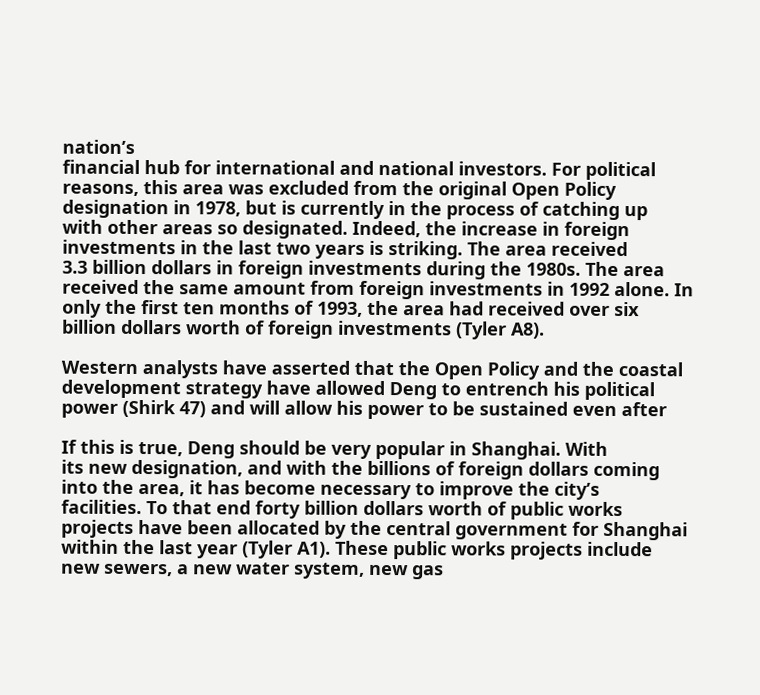nation’s
financial hub for international and national investors. For political
reasons, this area was excluded from the original Open Policy
designation in 1978, but is currently in the process of catching up
with other areas so designated. Indeed, the increase in foreign
investments in the last two years is striking. The area received
3.3 billion dollars in foreign investments during the 1980s. The area
received the same amount from foreign investments in 1992 alone. In
only the first ten months of 1993, the area had received over six
billion dollars worth of foreign investments (Tyler A8).

Western analysts have asserted that the Open Policy and the coastal
development strategy have allowed Deng to entrench his political
power (Shirk 47) and will allow his power to be sustained even after

If this is true, Deng should be very popular in Shanghai. With
its new designation, and with the billions of foreign dollars coming
into the area, it has become necessary to improve the city’s
facilities. To that end forty billion dollars worth of public works
projects have been allocated by the central government for Shanghai
within the last year (Tyler A1). These public works projects include
new sewers, a new water system, new gas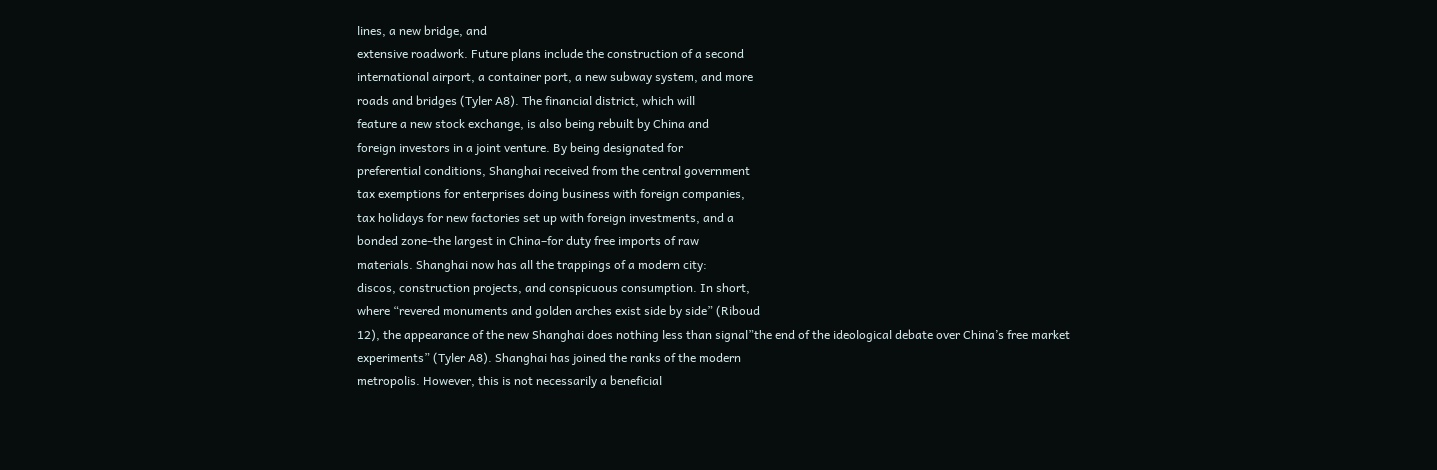lines, a new bridge, and
extensive roadwork. Future plans include the construction of a second
international airport, a container port, a new subway system, and more
roads and bridges (Tyler A8). The financial district, which will
feature a new stock exchange, is also being rebuilt by China and
foreign investors in a joint venture. By being designated for
preferential conditions, Shanghai received from the central government
tax exemptions for enterprises doing business with foreign companies,
tax holidays for new factories set up with foreign investments, and a
bonded zone–the largest in China–for duty free imports of raw
materials. Shanghai now has all the trappings of a modern city:
discos, construction projects, and conspicuous consumption. In short,
where “revered monuments and golden arches exist side by side” (Riboud
12), the appearance of the new Shanghai does nothing less than signal”the end of the ideological debate over China’s free market
experiments” (Tyler A8). Shanghai has joined the ranks of the modern
metropolis. However, this is not necessarily a beneficial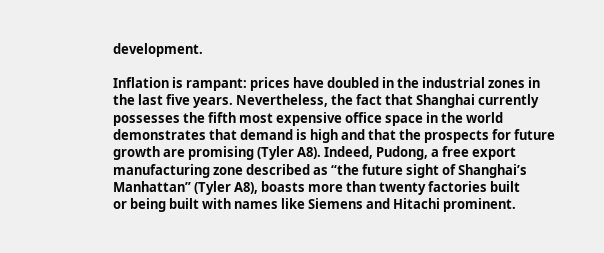development.

Inflation is rampant: prices have doubled in the industrial zones in
the last five years. Nevertheless, the fact that Shanghai currently
possesses the fifth most expensive office space in the world
demonstrates that demand is high and that the prospects for future
growth are promising (Tyler A8). Indeed, Pudong, a free export
manufacturing zone described as “the future sight of Shanghai’s
Manhattan” (Tyler A8), boasts more than twenty factories built
or being built with names like Siemens and Hitachi prominent.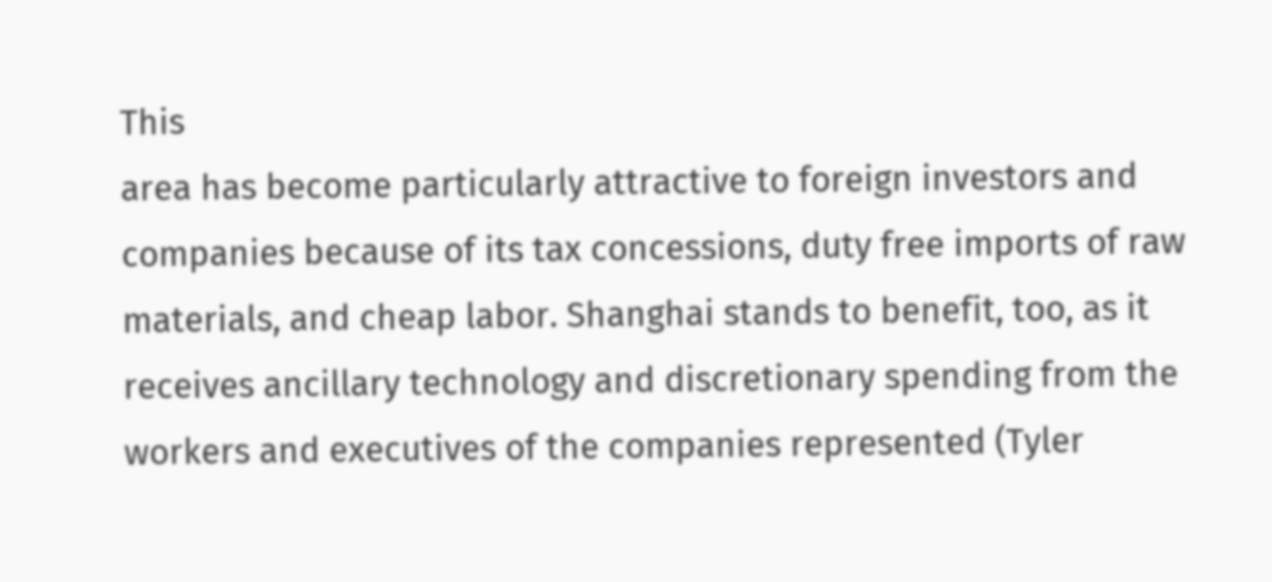This
area has become particularly attractive to foreign investors and
companies because of its tax concessions, duty free imports of raw
materials, and cheap labor. Shanghai stands to benefit, too, as it
receives ancillary technology and discretionary spending from the
workers and executives of the companies represented (Tyler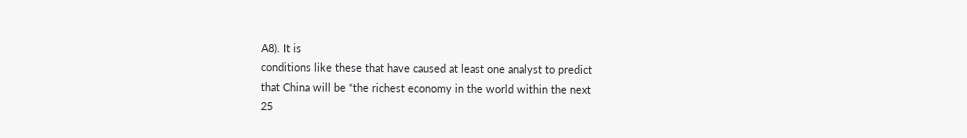A8). It is
conditions like these that have caused at least one analyst to predict
that China will be “the richest economy in the world within the next
25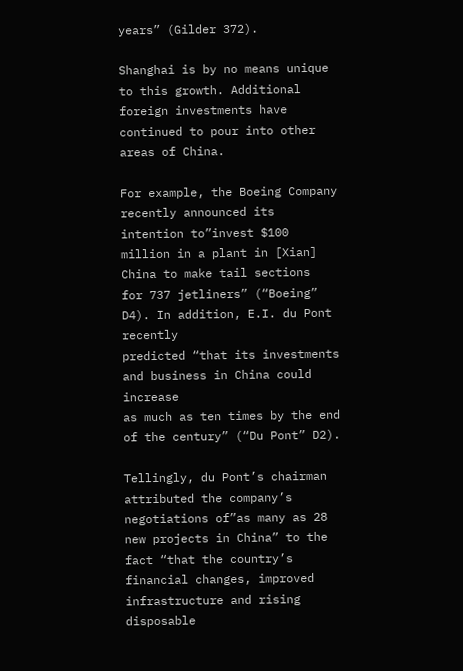years” (Gilder 372).

Shanghai is by no means unique to this growth. Additional
foreign investments have continued to pour into other areas of China.

For example, the Boeing Company recently announced its intention to”invest $100 million in a plant in [Xian] China to make tail sections
for 737 jetliners” (“Boeing” D4). In addition, E.I. du Pont recently
predicted “that its investments and business in China could increase
as much as ten times by the end of the century” (“Du Pont” D2).

Tellingly, du Pont’s chairman attributed the company’s negotiations of”as many as 28 new projects in China” to the fact “that the country’s
financial changes, improved infrastructure and rising disposable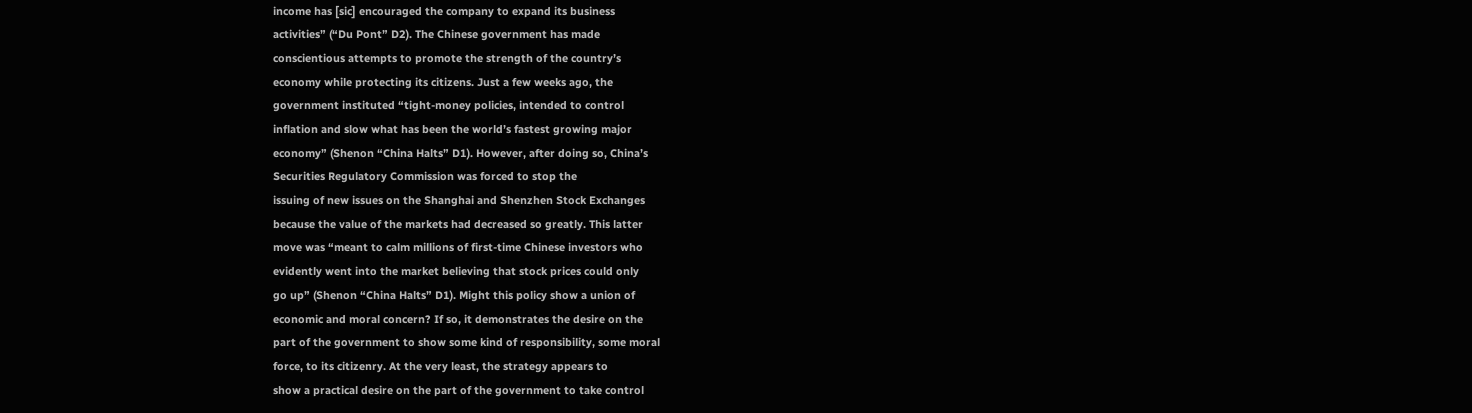income has [sic] encouraged the company to expand its business
activities” (“Du Pont” D2). The Chinese government has made
conscientious attempts to promote the strength of the country’s
economy while protecting its citizens. Just a few weeks ago, the
government instituted “tight-money policies, intended to control
inflation and slow what has been the world’s fastest growing major
economy” (Shenon “China Halts” D1). However, after doing so, China’s
Securities Regulatory Commission was forced to stop the
issuing of new issues on the Shanghai and Shenzhen Stock Exchanges
because the value of the markets had decreased so greatly. This latter
move was “meant to calm millions of first-time Chinese investors who
evidently went into the market believing that stock prices could only
go up” (Shenon “China Halts” D1). Might this policy show a union of
economic and moral concern? If so, it demonstrates the desire on the
part of the government to show some kind of responsibility, some moral
force, to its citizenry. At the very least, the strategy appears to
show a practical desire on the part of the government to take control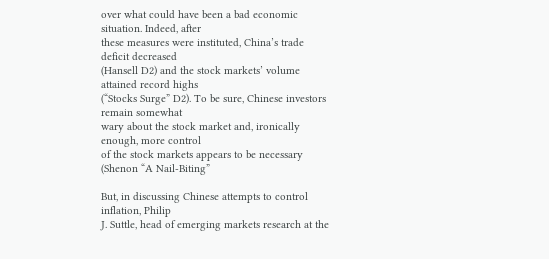over what could have been a bad economic situation. Indeed, after
these measures were instituted, China’s trade deficit decreased
(Hansell D2) and the stock markets’ volume attained record highs
(“Stocks Surge” D2). To be sure, Chinese investors remain somewhat
wary about the stock market and, ironically enough, more control
of the stock markets appears to be necessary (Shenon “A Nail-Biting”

But, in discussing Chinese attempts to control inflation, Philip
J. Suttle, head of emerging markets research at the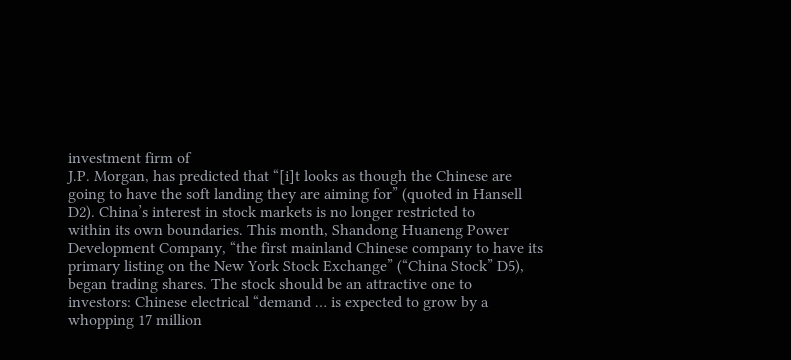investment firm of
J.P. Morgan, has predicted that “[i]t looks as though the Chinese are
going to have the soft landing they are aiming for” (quoted in Hansell
D2). China’s interest in stock markets is no longer restricted to
within its own boundaries. This month, Shandong Huaneng Power
Development Company, “the first mainland Chinese company to have its
primary listing on the New York Stock Exchange” (“China Stock” D5),
began trading shares. The stock should be an attractive one to
investors: Chinese electrical “demand … is expected to grow by a
whopping 17 million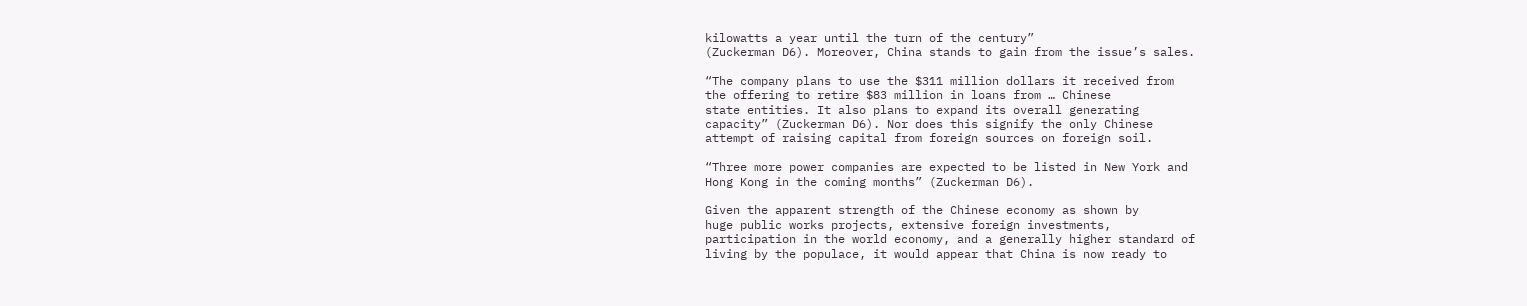kilowatts a year until the turn of the century”
(Zuckerman D6). Moreover, China stands to gain from the issue’s sales.

“The company plans to use the $311 million dollars it received from
the offering to retire $83 million in loans from … Chinese
state entities. It also plans to expand its overall generating
capacity” (Zuckerman D6). Nor does this signify the only Chinese
attempt of raising capital from foreign sources on foreign soil.

“Three more power companies are expected to be listed in New York and
Hong Kong in the coming months” (Zuckerman D6).

Given the apparent strength of the Chinese economy as shown by
huge public works projects, extensive foreign investments,
participation in the world economy, and a generally higher standard of
living by the populace, it would appear that China is now ready to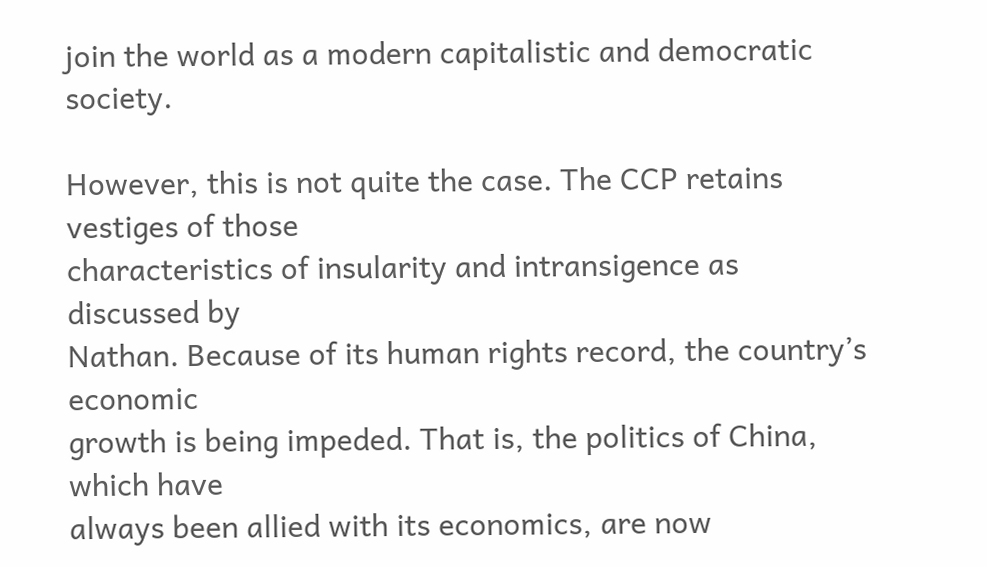join the world as a modern capitalistic and democratic society.

However, this is not quite the case. The CCP retains vestiges of those
characteristics of insularity and intransigence as discussed by
Nathan. Because of its human rights record, the country’s economic
growth is being impeded. That is, the politics of China, which have
always been allied with its economics, are now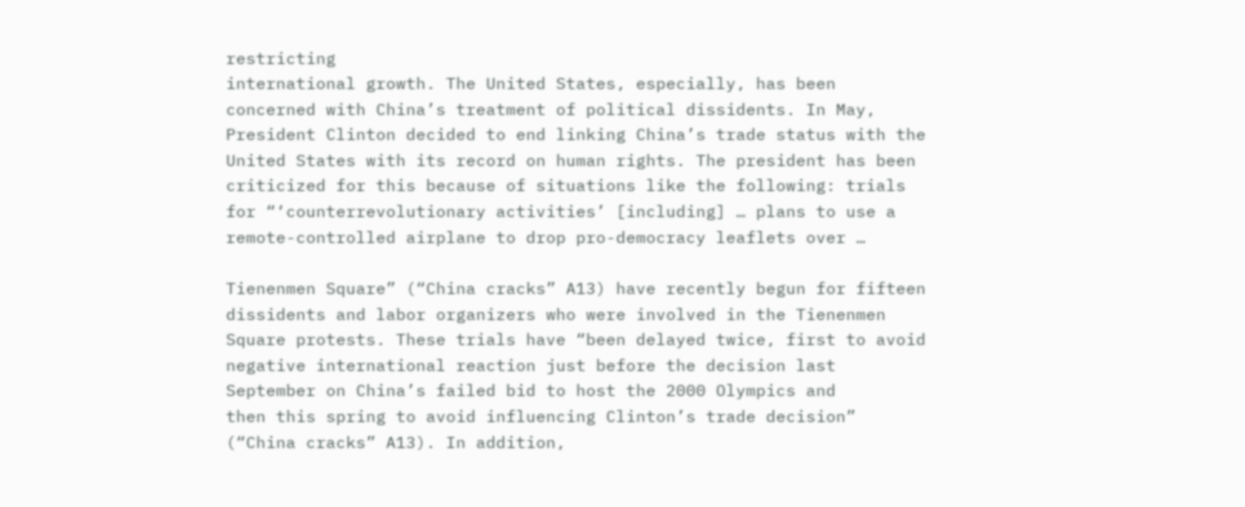restricting
international growth. The United States, especially, has been
concerned with China’s treatment of political dissidents. In May,
President Clinton decided to end linking China’s trade status with the
United States with its record on human rights. The president has been
criticized for this because of situations like the following: trials
for “‘counterrevolutionary activities’ [including] … plans to use a
remote-controlled airplane to drop pro-democracy leaflets over …

Tienenmen Square” (“China cracks” A13) have recently begun for fifteen
dissidents and labor organizers who were involved in the Tienenmen
Square protests. These trials have “been delayed twice, first to avoid
negative international reaction just before the decision last
September on China’s failed bid to host the 2000 Olympics and
then this spring to avoid influencing Clinton’s trade decision”
(“China cracks” A13). In addition,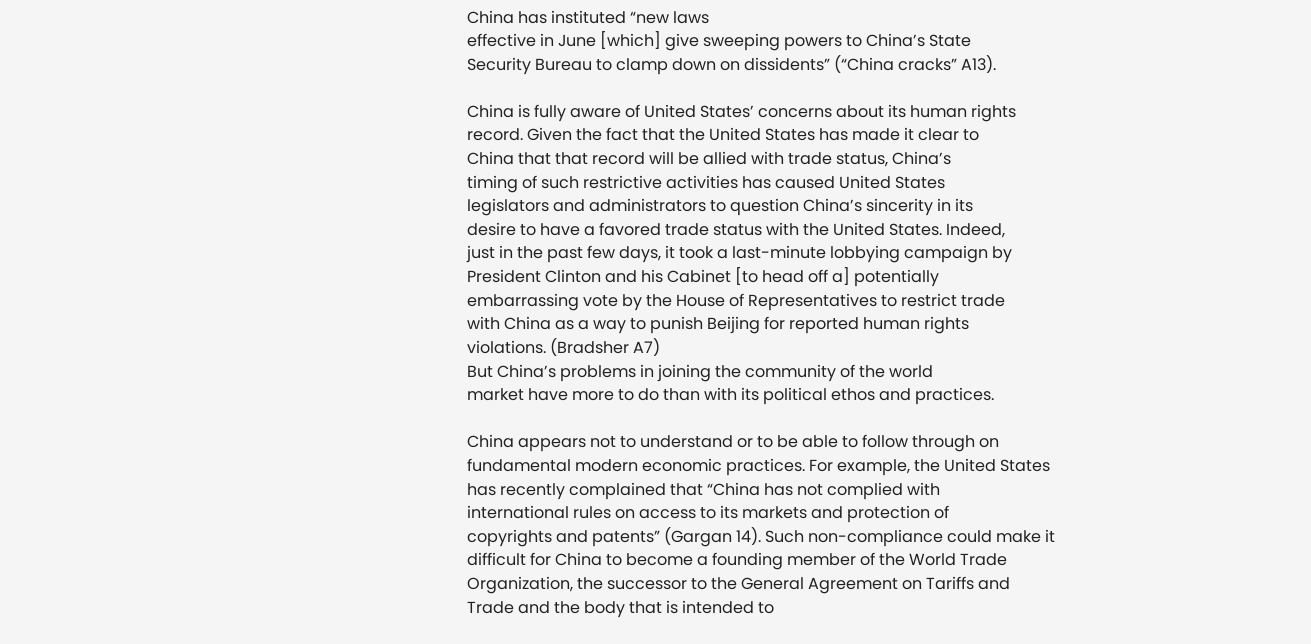China has instituted “new laws
effective in June [which] give sweeping powers to China’s State
Security Bureau to clamp down on dissidents” (“China cracks” A13).

China is fully aware of United States’ concerns about its human rights
record. Given the fact that the United States has made it clear to
China that that record will be allied with trade status, China’s
timing of such restrictive activities has caused United States
legislators and administrators to question China’s sincerity in its
desire to have a favored trade status with the United States. Indeed,
just in the past few days, it took a last-minute lobbying campaign by
President Clinton and his Cabinet [to head off a] potentially
embarrassing vote by the House of Representatives to restrict trade
with China as a way to punish Beijing for reported human rights
violations. (Bradsher A7)
But China’s problems in joining the community of the world
market have more to do than with its political ethos and practices.

China appears not to understand or to be able to follow through on
fundamental modern economic practices. For example, the United States
has recently complained that “China has not complied with
international rules on access to its markets and protection of
copyrights and patents” (Gargan 14). Such non-compliance could make it
difficult for China to become a founding member of the World Trade
Organization, the successor to the General Agreement on Tariffs and
Trade and the body that is intended to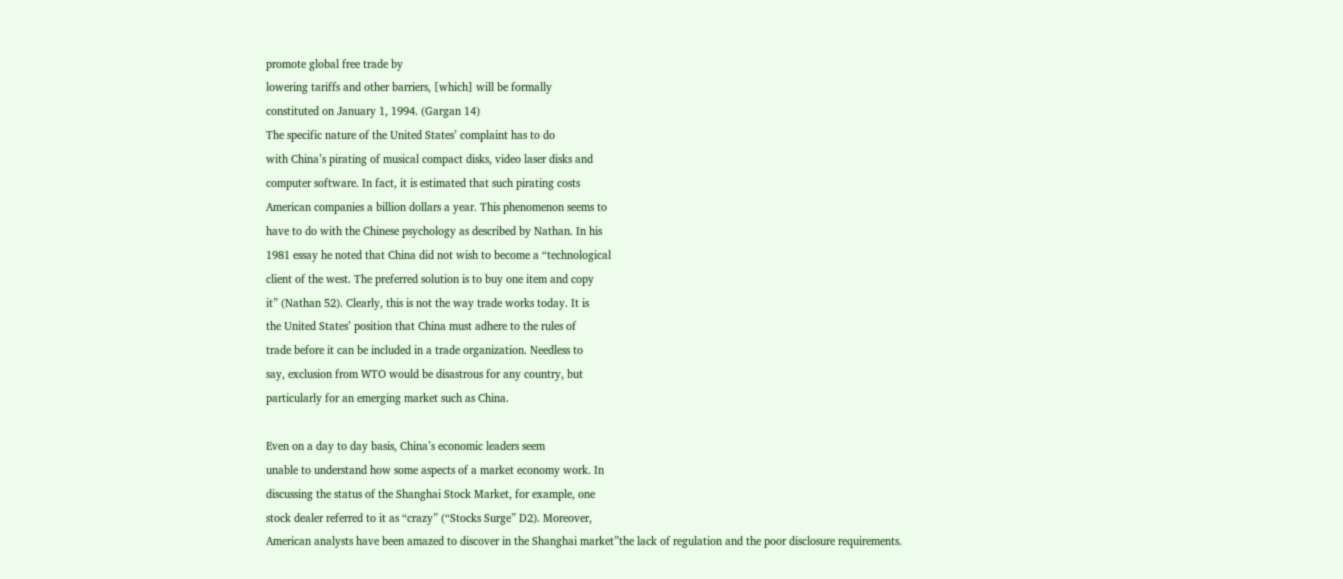promote global free trade by
lowering tariffs and other barriers, [which] will be formally
constituted on January 1, 1994. (Gargan 14)
The specific nature of the United States’ complaint has to do
with China’s pirating of musical compact disks, video laser disks and
computer software. In fact, it is estimated that such pirating costs
American companies a billion dollars a year. This phenomenon seems to
have to do with the Chinese psychology as described by Nathan. In his
1981 essay he noted that China did not wish to become a “technological
client of the west. The preferred solution is to buy one item and copy
it” (Nathan 52). Clearly, this is not the way trade works today. It is
the United States’ position that China must adhere to the rules of
trade before it can be included in a trade organization. Needless to
say, exclusion from WTO would be disastrous for any country, but
particularly for an emerging market such as China.

Even on a day to day basis, China’s economic leaders seem
unable to understand how some aspects of a market economy work. In
discussing the status of the Shanghai Stock Market, for example, one
stock dealer referred to it as “crazy” (“Stocks Surge” D2). Moreover,
American analysts have been amazed to discover in the Shanghai market”the lack of regulation and the poor disclosure requirements.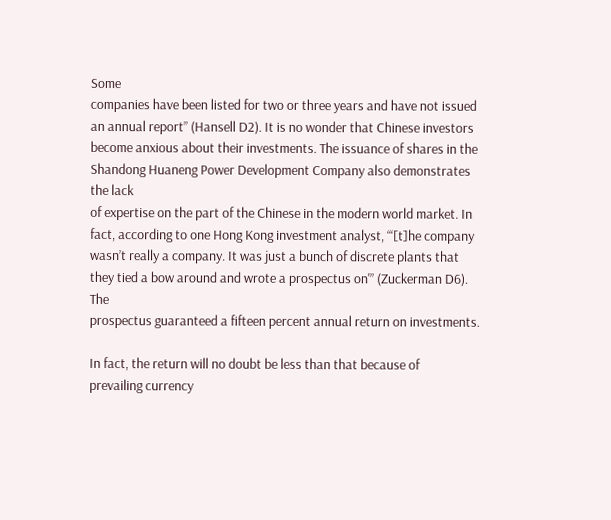Some
companies have been listed for two or three years and have not issued
an annual report” (Hansell D2). It is no wonder that Chinese investors
become anxious about their investments. The issuance of shares in the
Shandong Huaneng Power Development Company also demonstrates the lack
of expertise on the part of the Chinese in the modern world market. In
fact, according to one Hong Kong investment analyst, “‘[t]he company
wasn’t really a company. It was just a bunch of discrete plants that
they tied a bow around and wrote a prospectus on'” (Zuckerman D6). The
prospectus guaranteed a fifteen percent annual return on investments.

In fact, the return will no doubt be less than that because of
prevailing currency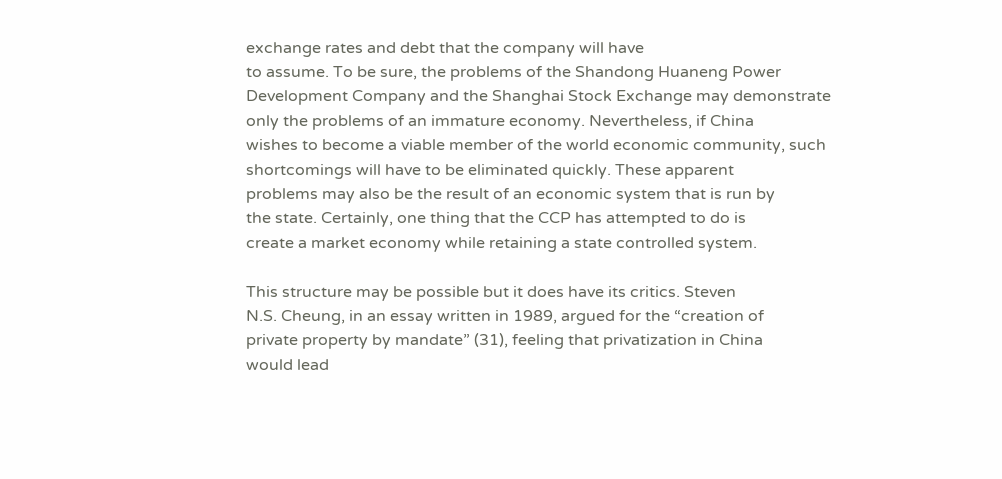exchange rates and debt that the company will have
to assume. To be sure, the problems of the Shandong Huaneng Power
Development Company and the Shanghai Stock Exchange may demonstrate
only the problems of an immature economy. Nevertheless, if China
wishes to become a viable member of the world economic community, such
shortcomings will have to be eliminated quickly. These apparent
problems may also be the result of an economic system that is run by
the state. Certainly, one thing that the CCP has attempted to do is
create a market economy while retaining a state controlled system.

This structure may be possible but it does have its critics. Steven
N.S. Cheung, in an essay written in 1989, argued for the “creation of
private property by mandate” (31), feeling that privatization in China
would lead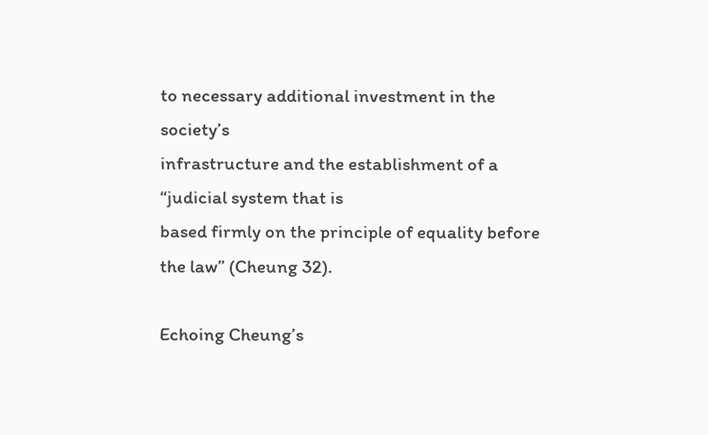to necessary additional investment in the society’s
infrastructure and the establishment of a “judicial system that is
based firmly on the principle of equality before the law” (Cheung 32).

Echoing Cheung’s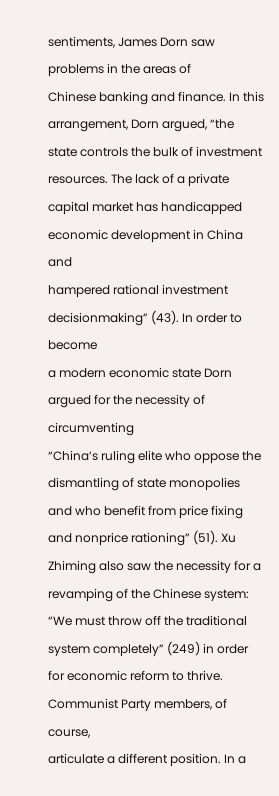sentiments, James Dorn saw problems in the areas of
Chinese banking and finance. In this arrangement, Dorn argued, “the
state controls the bulk of investment resources. The lack of a private
capital market has handicapped economic development in China and
hampered rational investment decisionmaking” (43). In order to become
a modern economic state Dorn argued for the necessity of circumventing
“China’s ruling elite who oppose the dismantling of state monopolies
and who benefit from price fixing and nonprice rationing” (51). Xu
Zhiming also saw the necessity for a revamping of the Chinese system:
“We must throw off the traditional system completely” (249) in order
for economic reform to thrive. Communist Party members, of course,
articulate a different position. In a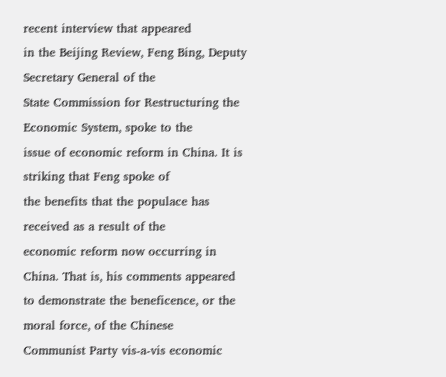recent interview that appeared
in the Beijing Review, Feng Bing, Deputy Secretary General of the
State Commission for Restructuring the Economic System, spoke to the
issue of economic reform in China. It is striking that Feng spoke of
the benefits that the populace has received as a result of the
economic reform now occurring in China. That is, his comments appeared
to demonstrate the beneficence, or the moral force, of the Chinese
Communist Party vis-a-vis economic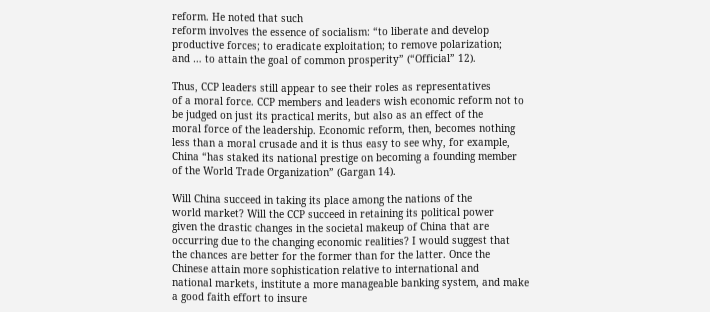reform. He noted that such
reform involves the essence of socialism: “to liberate and develop
productive forces; to eradicate exploitation; to remove polarization;
and … to attain the goal of common prosperity” (“Official” 12).

Thus, CCP leaders still appear to see their roles as representatives
of a moral force. CCP members and leaders wish economic reform not to
be judged on just its practical merits, but also as an effect of the
moral force of the leadership. Economic reform, then, becomes nothing
less than a moral crusade and it is thus easy to see why, for example,
China “has staked its national prestige on becoming a founding member
of the World Trade Organization” (Gargan 14).

Will China succeed in taking its place among the nations of the
world market? Will the CCP succeed in retaining its political power
given the drastic changes in the societal makeup of China that are
occurring due to the changing economic realities? I would suggest that
the chances are better for the former than for the latter. Once the
Chinese attain more sophistication relative to international and
national markets, institute a more manageable banking system, and make
a good faith effort to insure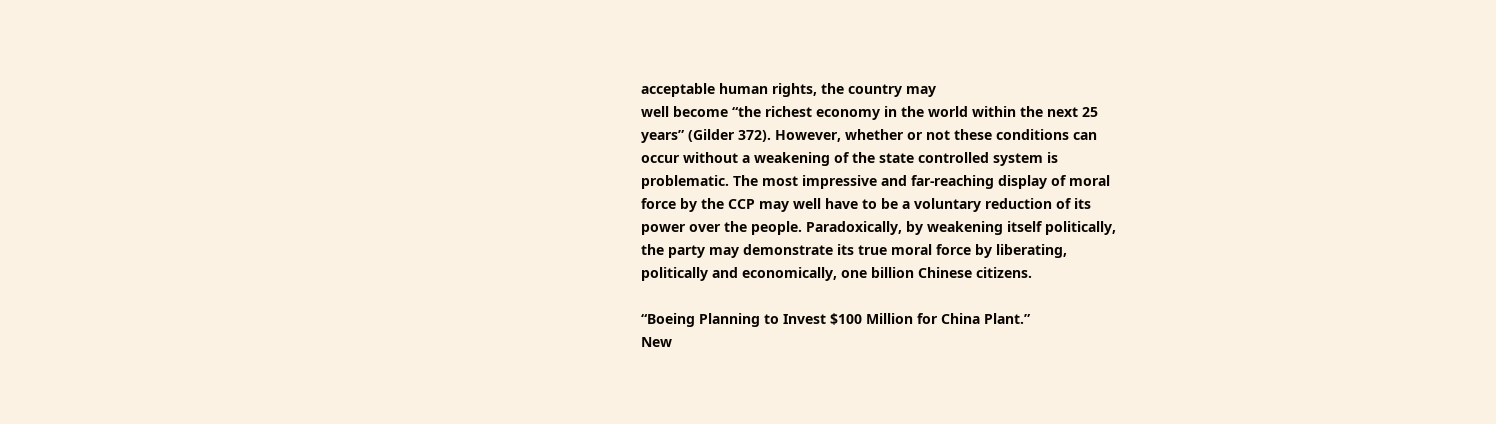acceptable human rights, the country may
well become “the richest economy in the world within the next 25
years” (Gilder 372). However, whether or not these conditions can
occur without a weakening of the state controlled system is
problematic. The most impressive and far-reaching display of moral
force by the CCP may well have to be a voluntary reduction of its
power over the people. Paradoxically, by weakening itself politically,
the party may demonstrate its true moral force by liberating,
politically and economically, one billion Chinese citizens.

“Boeing Planning to Invest $100 Million for China Plant.”
New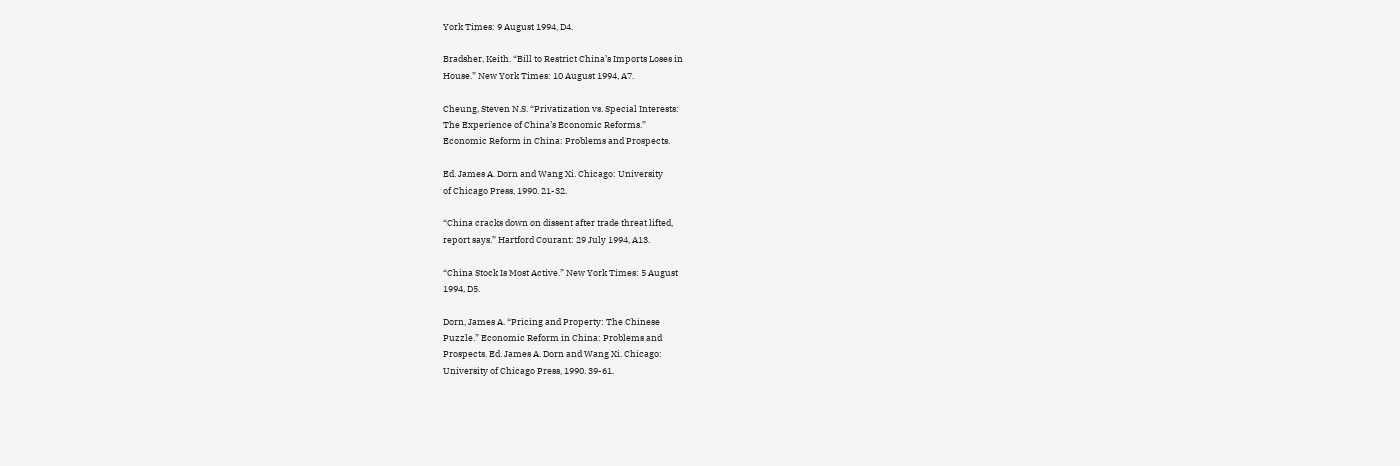York Times: 9 August 1994, D4.

Bradsher, Keith. “Bill to Restrict China’s Imports Loses in
House.” New York Times: 10 August 1994, A7.

Cheung, Steven N.S. “Privatization vs. Special Interests:
The Experience of China’s Economic Reforms.”
Economic Reform in China: Problems and Prospects.

Ed. James A. Dorn and Wang Xi. Chicago: University
of Chicago Press, 1990. 21-32.

“China cracks down on dissent after trade threat lifted,
report says.” Hartford Courant: 29 July 1994, A13.

“China Stock Is Most Active.” New York Times: 5 August
1994, D5.

Dorn, James A. “Pricing and Property: The Chinese
Puzzle.” Economic Reform in China: Problems and
Prospects. Ed. James A. Dorn and Wang Xi. Chicago:
University of Chicago Press, 1990. 39-61.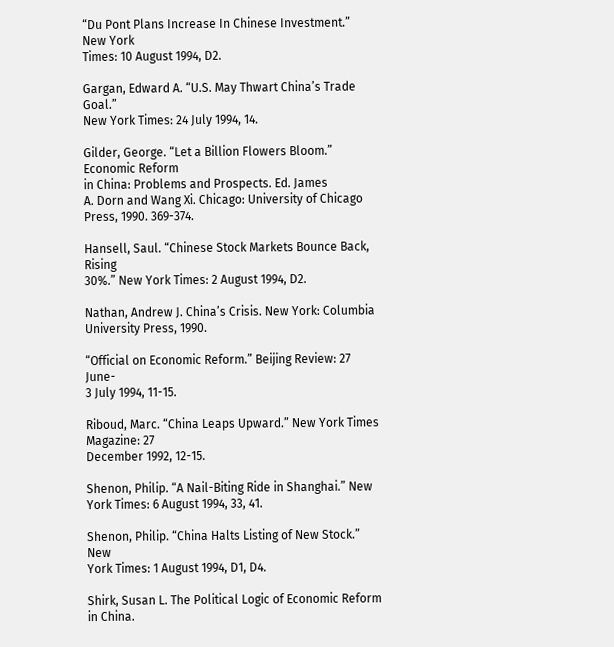“Du Pont Plans Increase In Chinese Investment.” New York
Times: 10 August 1994, D2.

Gargan, Edward A. “U.S. May Thwart China’s Trade Goal.”
New York Times: 24 July 1994, 14.

Gilder, George. “Let a Billion Flowers Bloom.” Economic Reform
in China: Problems and Prospects. Ed. James
A. Dorn and Wang Xi. Chicago: University of Chicago
Press, 1990. 369-374.

Hansell, Saul. “Chinese Stock Markets Bounce Back, Rising
30%.” New York Times: 2 August 1994, D2.

Nathan, Andrew J. China’s Crisis. New York: Columbia
University Press, 1990.

“Official on Economic Reform.” Beijing Review: 27 June-
3 July 1994, 11-15.

Riboud, Marc. “China Leaps Upward.” New York Times Magazine: 27
December 1992, 12-15.

Shenon, Philip. “A Nail-Biting Ride in Shanghai.” New
York Times: 6 August 1994, 33, 41.

Shenon, Philip. “China Halts Listing of New Stock.” New
York Times: 1 August 1994, D1, D4.

Shirk, Susan L. The Political Logic of Economic Reform in China.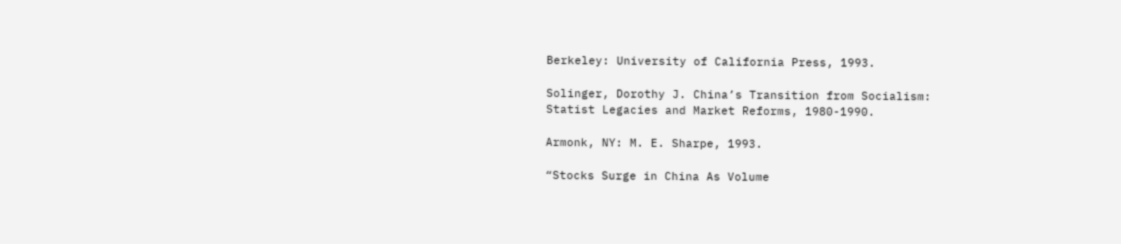Berkeley: University of California Press, 1993.

Solinger, Dorothy J. China’s Transition from Socialism:
Statist Legacies and Market Reforms, 1980-1990.

Armonk, NY: M. E. Sharpe, 1993.

“Stocks Surge in China As Volume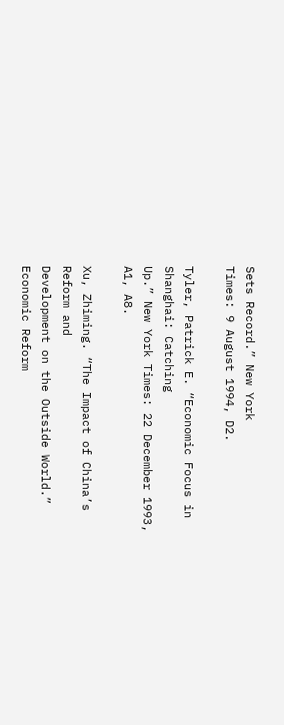Sets Record.” New York
Times: 9 August 1994, D2.

Tyler, Patrick E. “Economic Focus in Shanghai: Catching
Up.” New York Times: 22 December 1993, A1, A8.

Xu, Zhiming. “The Impact of China’s Reform and
Development on the Outside World.” Economic Reform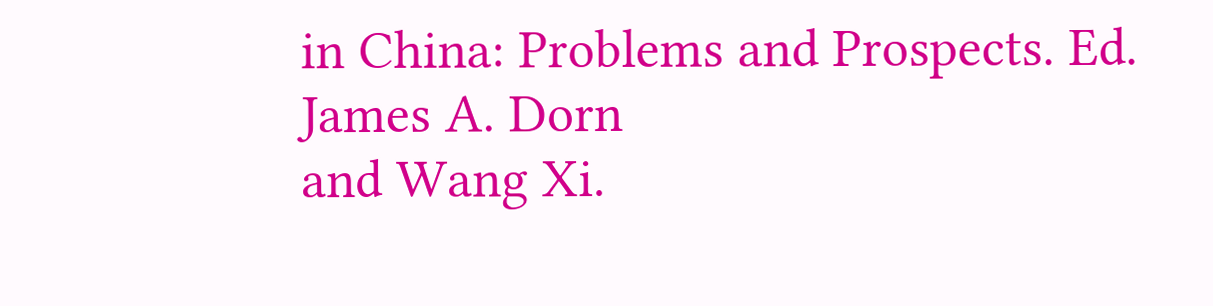in China: Problems and Prospects. Ed. James A. Dorn
and Wang Xi.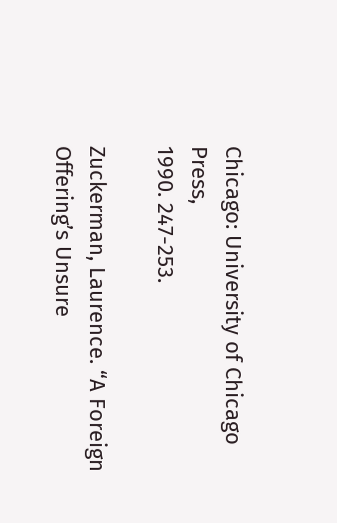Chicago: University of Chicago Press,
1990. 247-253.

Zuckerman, Laurence. “A Foreign Offering’s Unsure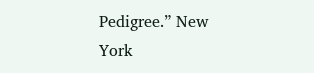Pedigree.” New York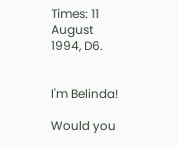Times: 11 August 1994, D6.


I'm Belinda!

Would you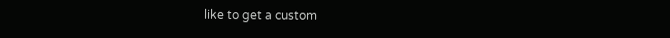like to get a custom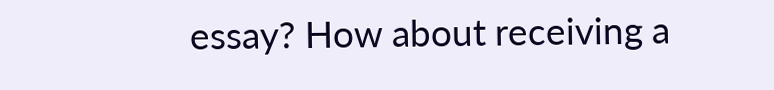essay? How about receiving a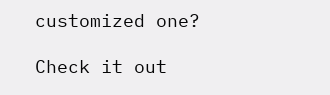customized one?

Check it out